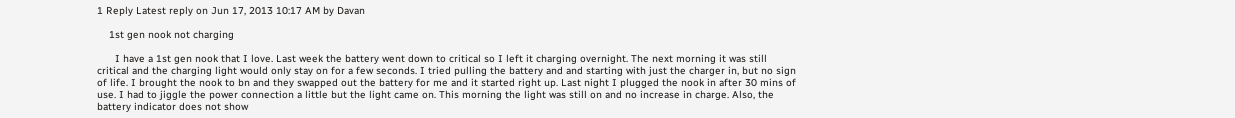1 Reply Latest reply on Jun 17, 2013 10:17 AM by Davan

    1st gen nook not charging

      I have a 1st gen nook that I love. Last week the battery went down to critical so I left it charging overnight. The next morning it was still critical and the charging light would only stay on for a few seconds. I tried pulling the battery and and starting with just the charger in, but no sign of life. I brought the nook to bn and they swapped out the battery for me and it started right up. Last night I plugged the nook in after 30 mins of use. I had to jiggle the power connection a little but the light came on. This morning the light was still on and no increase in charge. Also, the battery indicator does not show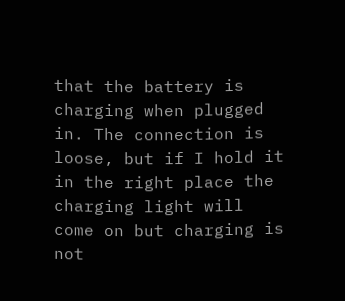that the battery is charging when plugged in. The connection is loose, but if I hold it in the right place the charging light will come on but charging is not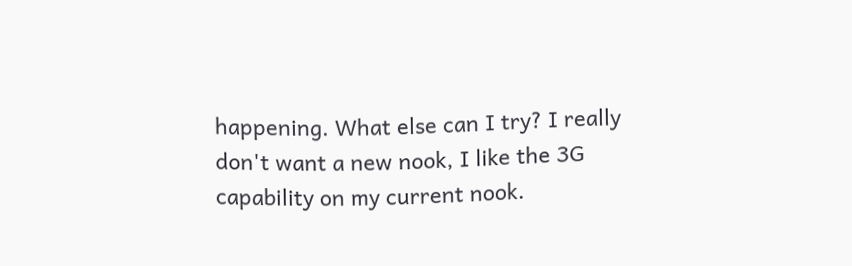happening. What else can I try? I really don't want a new nook, I like the 3G capability on my current nook.